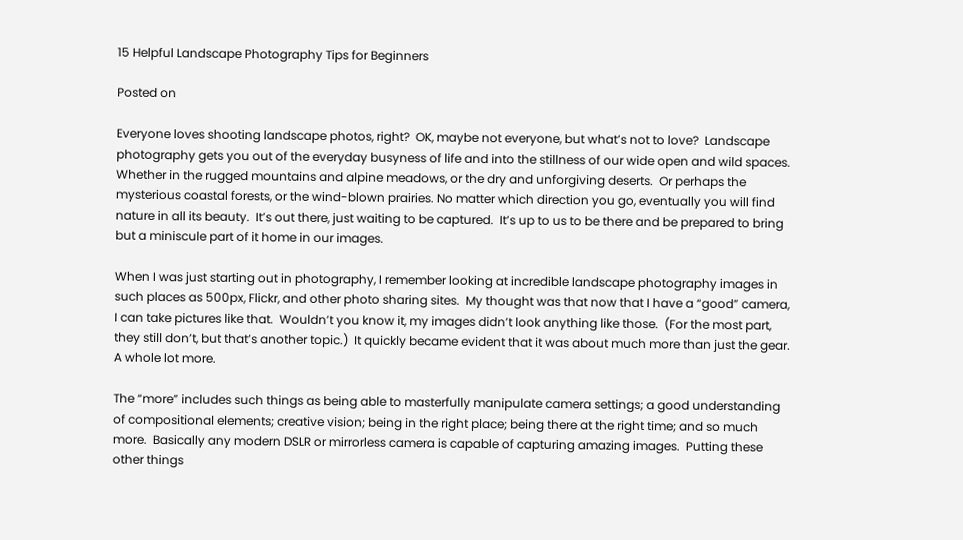15 Helpful Landscape Photography Tips for Beginners

Posted on

Everyone loves shooting landscape photos, right?  OK, maybe not everyone, but what’s not to love?  Landscape photography gets you out of the everyday busyness of life and into the stillness of our wide open and wild spaces.  Whether in the rugged mountains and alpine meadows, or the dry and unforgiving deserts.  Or perhaps the mysterious coastal forests, or the wind-blown prairies. No matter which direction you go, eventually you will find nature in all its beauty.  It’s out there, just waiting to be captured.  It’s up to us to be there and be prepared to bring but a miniscule part of it home in our images.

When I was just starting out in photography, I remember looking at incredible landscape photography images in such places as 500px, Flickr, and other photo sharing sites.  My thought was that now that I have a “good” camera, I can take pictures like that.  Wouldn’t you know it, my images didn’t look anything like those.  (For the most part, they still don’t, but that’s another topic.)  It quickly became evident that it was about much more than just the gear.  A whole lot more.

The “more” includes such things as being able to masterfully manipulate camera settings; a good understanding of compositional elements; creative vision; being in the right place; being there at the right time; and so much more.  Basically any modern DSLR or mirrorless camera is capable of capturing amazing images.  Putting these other things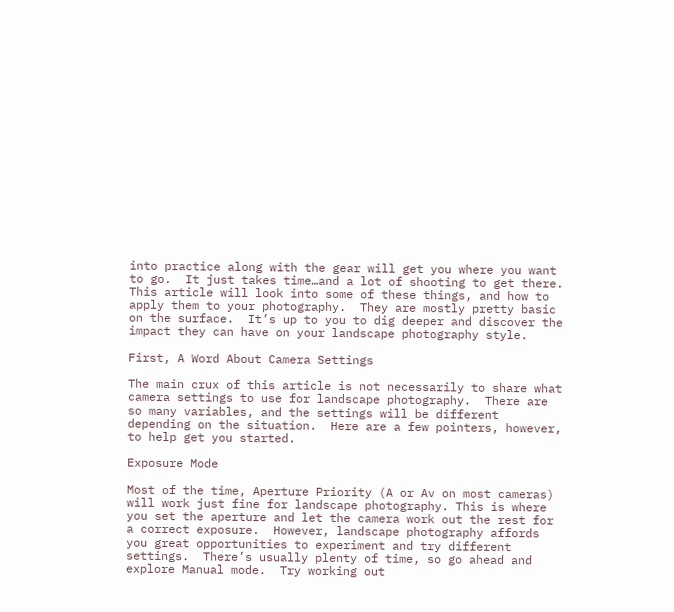into practice along with the gear will get you where you want to go.  It just takes time…and a lot of shooting to get there.  This article will look into some of these things, and how to apply them to your photography.  They are mostly pretty basic on the surface.  It’s up to you to dig deeper and discover the impact they can have on your landscape photography style.

First, A Word About Camera Settings

The main crux of this article is not necessarily to share what camera settings to use for landscape photography.  There are so many variables, and the settings will be different depending on the situation.  Here are a few pointers, however, to help get you started.

Exposure Mode

Most of the time, Aperture Priority (A or Av on most cameras) will work just fine for landscape photography. This is where you set the aperture and let the camera work out the rest for a correct exposure.  However, landscape photography affords you great opportunities to experiment and try different settings.  There’s usually plenty of time, so go ahead and explore Manual mode.  Try working out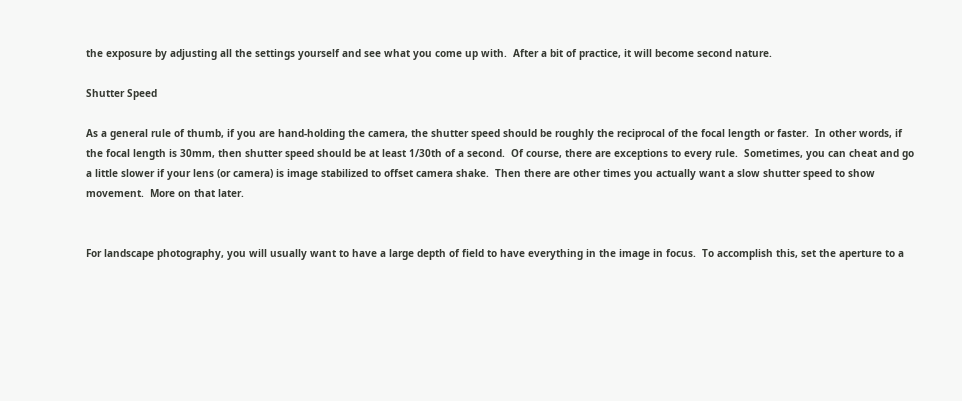the exposure by adjusting all the settings yourself and see what you come up with.  After a bit of practice, it will become second nature.

Shutter Speed

As a general rule of thumb, if you are hand-holding the camera, the shutter speed should be roughly the reciprocal of the focal length or faster.  In other words, if the focal length is 30mm, then shutter speed should be at least 1/30th of a second.  Of course, there are exceptions to every rule.  Sometimes, you can cheat and go a little slower if your lens (or camera) is image stabilized to offset camera shake.  Then there are other times you actually want a slow shutter speed to show movement.  More on that later.


For landscape photography, you will usually want to have a large depth of field to have everything in the image in focus.  To accomplish this, set the aperture to a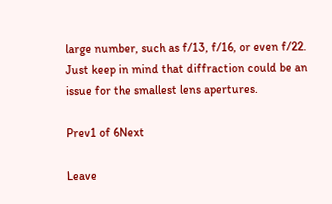large number, such as f/13, f/16, or even f/22.  Just keep in mind that diffraction could be an issue for the smallest lens apertures.

Prev1 of 6Next

Leave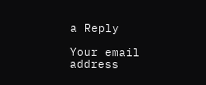a Reply

Your email address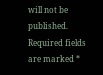will not be published. Required fields are marked *